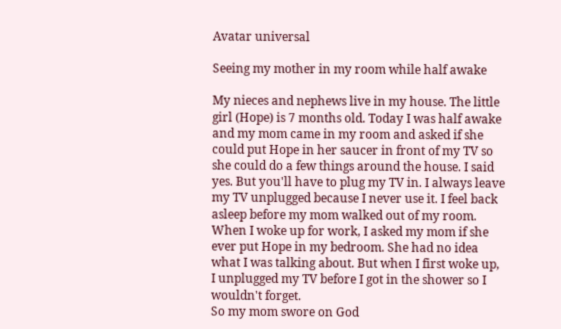Avatar universal

Seeing my mother in my room while half awake

My nieces and nephews live in my house. The little girl (Hope) is 7 months old. Today I was half awake and my mom came in my room and asked if she could put Hope in her saucer in front of my TV so she could do a few things around the house. I said yes. But you'll have to plug my TV in. I always leave my TV unplugged because I never use it. I feel back asleep before my mom walked out of my room. When I woke up for work, I asked my mom if she ever put Hope in my bedroom. She had no idea what I was talking about. But when I first woke up, I unplugged my TV before I got in the shower so I wouldn't forget.
So my mom swore on God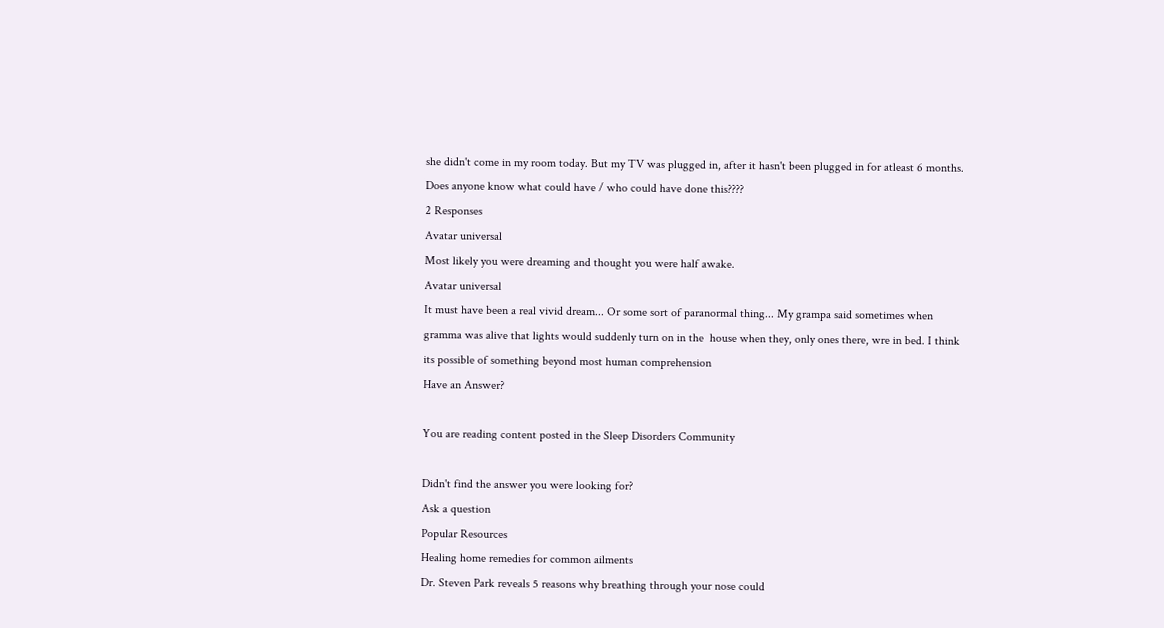she didn't come in my room today. But my TV was plugged in, after it hasn't been plugged in for atleast 6 months.
Does anyone know what could have / who could have done this????
2 Responses
Avatar universal
Most likely you were dreaming and thought you were half awake.
Avatar universal
It must have been a real vivid dream... Or some sort of paranormal thing... My grampa said sometimes when gramma was alive that lights would suddenly turn on in the  house when they, only ones there, wre in bed. I think its possible of something beyond most human comprehension
Have an Answer?

You are reading content posted in the Sleep Disorders Community

Didn't find the answer you were looking for?
Ask a question
Popular Resources
Healing home remedies for common ailments
Dr. Steven Park reveals 5 reasons why breathing through your nose could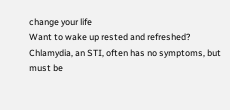change your life
Want to wake up rested and refreshed?
Chlamydia, an STI, often has no symptoms, but must be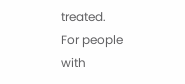treated.
For people with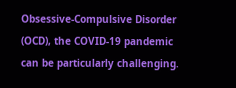Obsessive-Compulsive Disorder (OCD), the COVID-19 pandemic can be particularly challenging.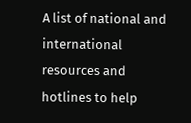A list of national and international resources and hotlines to help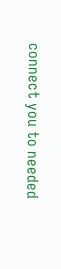connect you to needed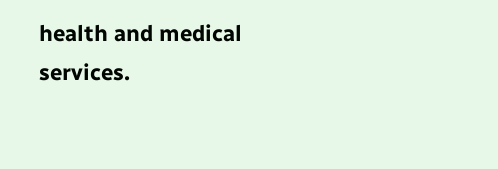health and medical services.